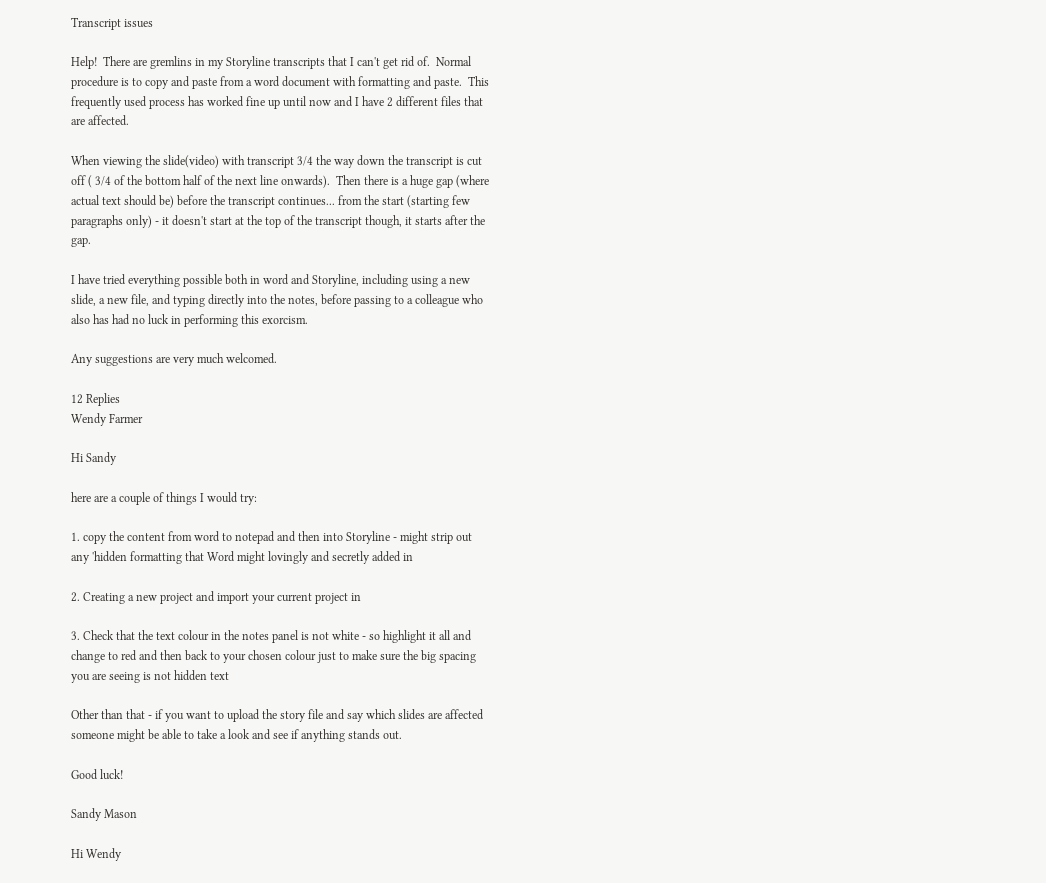Transcript issues

Help!  There are gremlins in my Storyline transcripts that I can't get rid of.  Normal procedure is to copy and paste from a word document with formatting and paste.  This frequently used process has worked fine up until now and I have 2 different files that are affected.

When viewing the slide(video) with transcript 3/4 the way down the transcript is cut off ( 3/4 of the bottom half of the next line onwards).  Then there is a huge gap (where actual text should be) before the transcript continues... from the start (starting few paragraphs only) - it doesn't start at the top of the transcript though, it starts after the gap.

I have tried everything possible both in word and Storyline, including using a new slide, a new file, and typing directly into the notes, before passing to a colleague who also has had no luck in performing this exorcism.

Any suggestions are very much welcomed.

12 Replies
Wendy Farmer

Hi Sandy

here are a couple of things I would try:

1. copy the content from word to notepad and then into Storyline - might strip out any 'hidden formatting that Word might lovingly and secretly added in

2. Creating a new project and import your current project in

3. Check that the text colour in the notes panel is not white - so highlight it all and change to red and then back to your chosen colour just to make sure the big spacing you are seeing is not hidden text

Other than that - if you want to upload the story file and say which slides are affected someone might be able to take a look and see if anything stands out.

Good luck!

Sandy Mason

Hi Wendy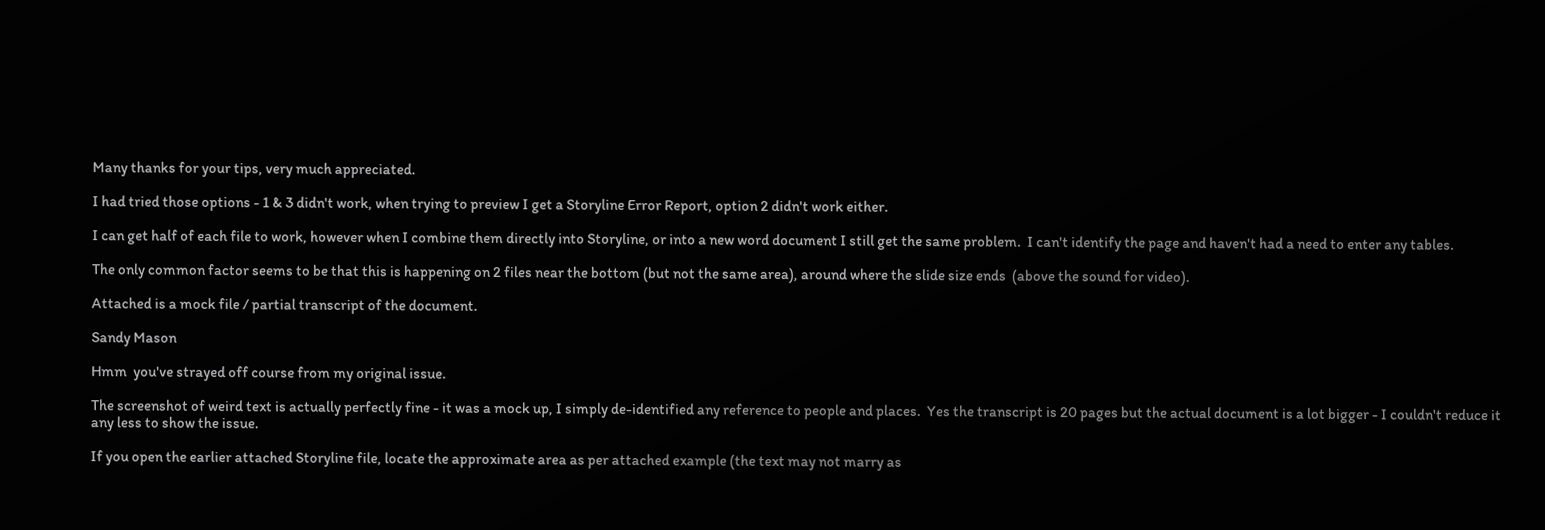Many thanks for your tips, very much appreciated.

I had tried those options - 1 & 3 didn't work, when trying to preview I get a Storyline Error Report, option 2 didn't work either.

I can get half of each file to work, however when I combine them directly into Storyline, or into a new word document I still get the same problem.  I can't identify the page and haven't had a need to enter any tables.

The only common factor seems to be that this is happening on 2 files near the bottom (but not the same area), around where the slide size ends  (above the sound for video).

Attached is a mock file / partial transcript of the document.

Sandy Mason

Hmm  you've strayed off course from my original issue.

The screenshot of weird text is actually perfectly fine - it was a mock up, I simply de-identified any reference to people and places.  Yes the transcript is 20 pages but the actual document is a lot bigger - I couldn't reduce it any less to show the issue.

If you open the earlier attached Storyline file, locate the approximate area as per attached example (the text may not marry as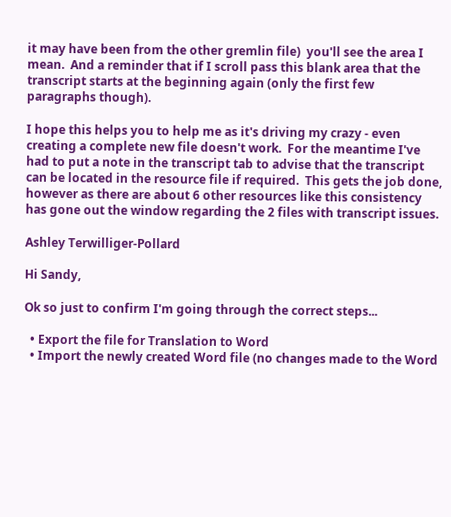it may have been from the other gremlin file)  you'll see the area I mean.  And a reminder that if I scroll pass this blank area that the transcript starts at the beginning again (only the first few paragraphs though).

I hope this helps you to help me as it's driving my crazy - even creating a complete new file doesn't work.  For the meantime I've had to put a note in the transcript tab to advise that the transcript can be located in the resource file if required.  This gets the job done, however as there are about 6 other resources like this consistency has gone out the window regarding the 2 files with transcript issues.

Ashley Terwilliger-Pollard

Hi Sandy,

Ok so just to confirm I'm going through the correct steps...

  • Export the file for Translation to Word
  • Import the newly created Word file (no changes made to the Word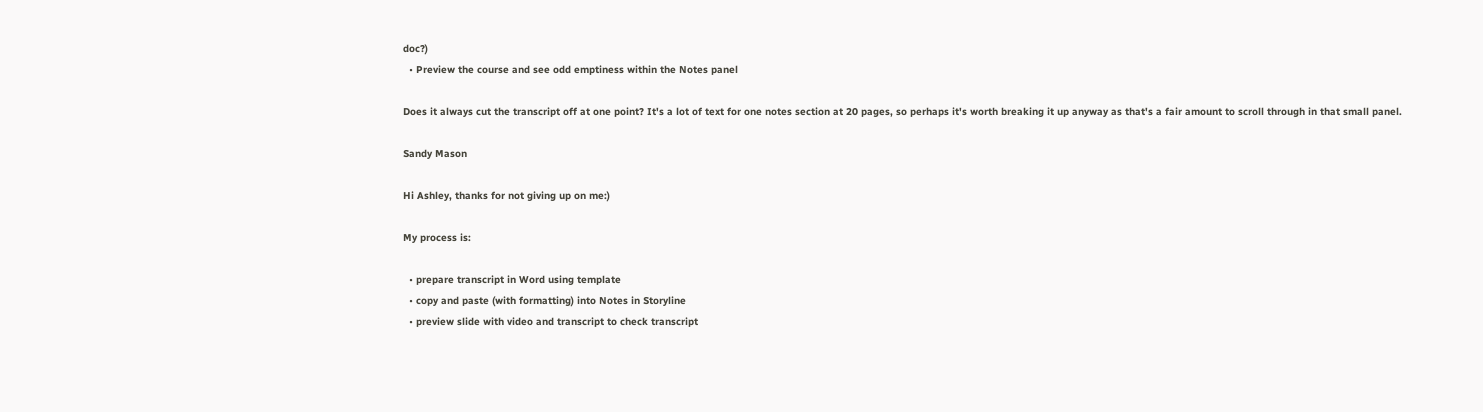doc?)
  • Preview the course and see odd emptiness within the Notes panel

Does it always cut the transcript off at one point? It's a lot of text for one notes section at 20 pages, so perhaps it's worth breaking it up anyway as that's a fair amount to scroll through in that small panel.

Sandy Mason

Hi Ashley, thanks for not giving up on me:)

My process is:

  • prepare transcript in Word using template
  • copy and paste (with formatting) into Notes in Storyline
  • preview slide with video and transcript to check transcript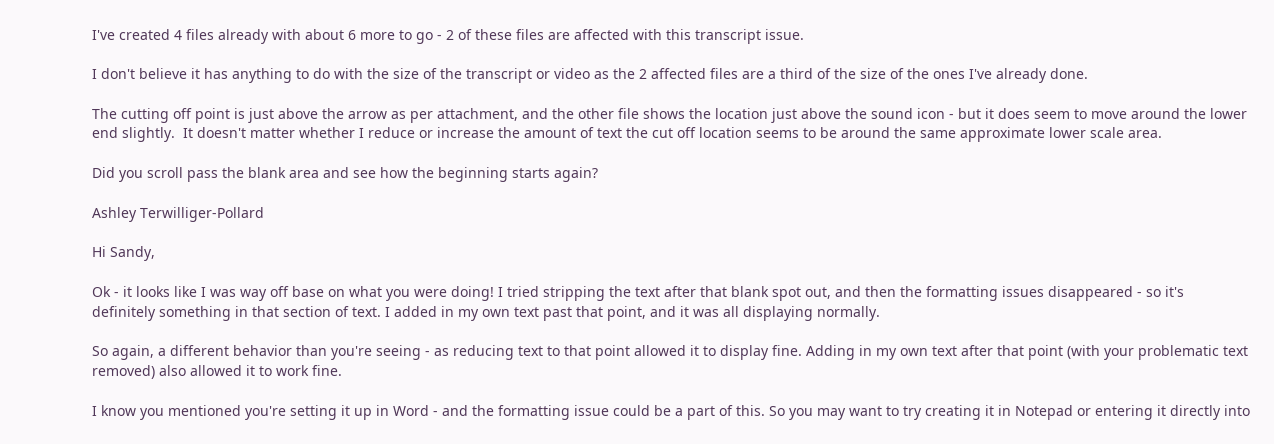I've created 4 files already with about 6 more to go - 2 of these files are affected with this transcript issue.

I don't believe it has anything to do with the size of the transcript or video as the 2 affected files are a third of the size of the ones I've already done.

The cutting off point is just above the arrow as per attachment, and the other file shows the location just above the sound icon - but it does seem to move around the lower end slightly.  It doesn't matter whether I reduce or increase the amount of text the cut off location seems to be around the same approximate lower scale area.

Did you scroll pass the blank area and see how the beginning starts again?

Ashley Terwilliger-Pollard

Hi Sandy,

Ok - it looks like I was way off base on what you were doing! I tried stripping the text after that blank spot out, and then the formatting issues disappeared - so it's definitely something in that section of text. I added in my own text past that point, and it was all displaying normally.

So again, a different behavior than you're seeing - as reducing text to that point allowed it to display fine. Adding in my own text after that point (with your problematic text removed) also allowed it to work fine.

I know you mentioned you're setting it up in Word - and the formatting issue could be a part of this. So you may want to try creating it in Notepad or entering it directly into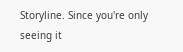Storyline. Since you're only seeing it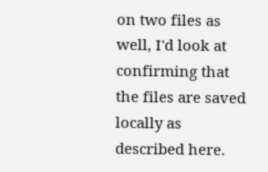on two files as well, I'd look at confirming that the files are saved locally as described here.